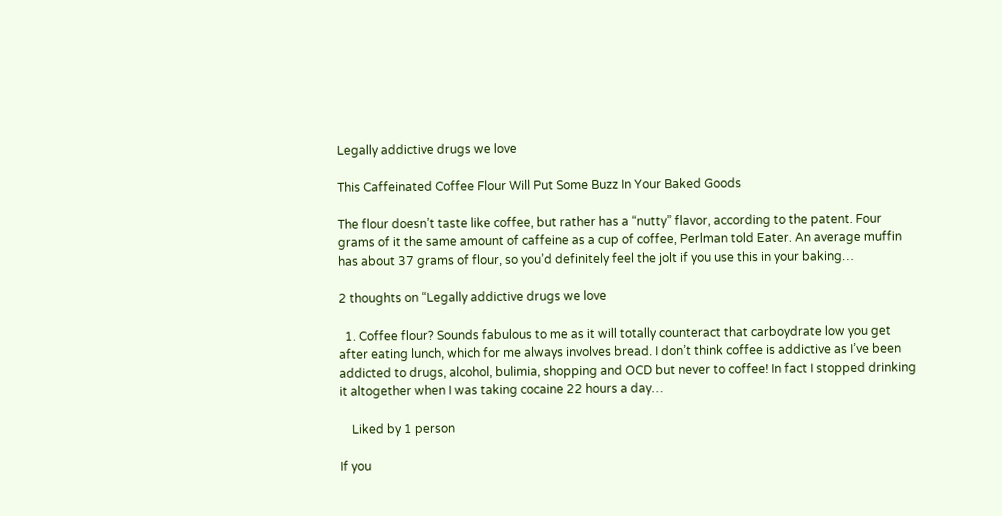Legally addictive drugs we love

This Caffeinated Coffee Flour Will Put Some Buzz In Your Baked Goods

The flour doesn’t taste like coffee, but rather has a “nutty” flavor, according to the patent. Four grams of it the same amount of caffeine as a cup of coffee, Perlman told Eater. An average muffin has about 37 grams of flour, so you’d definitely feel the jolt if you use this in your baking…

2 thoughts on “Legally addictive drugs we love

  1. Coffee flour? Sounds fabulous to me as it will totally counteract that carboydrate low you get after eating lunch, which for me always involves bread. I don’t think coffee is addictive as I’ve been addicted to drugs, alcohol, bulimia, shopping and OCD but never to coffee! In fact I stopped drinking it altogether when I was taking cocaine 22 hours a day…

    Liked by 1 person

If you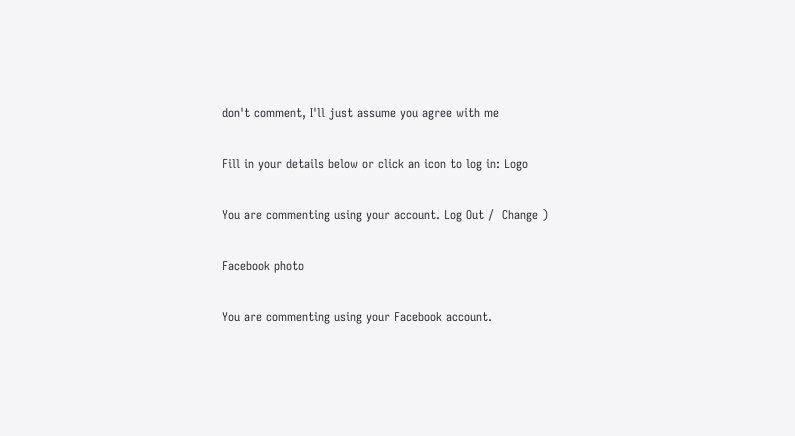don't comment, I'll just assume you agree with me

Fill in your details below or click an icon to log in: Logo

You are commenting using your account. Log Out /  Change )

Facebook photo

You are commenting using your Facebook account.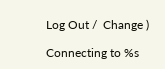Log Out /  Change )

Connecting to %s